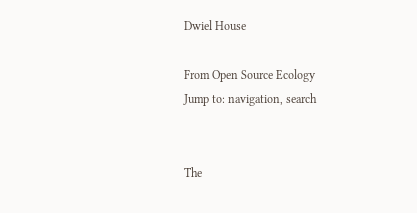Dwiel House

From Open Source Ecology
Jump to: navigation, search


The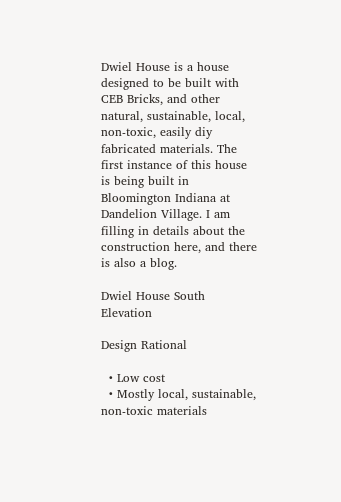Dwiel House is a house designed to be built with CEB Bricks, and other natural, sustainable, local, non-toxic, easily diy fabricated materials. The first instance of this house is being built in Bloomington Indiana at Dandelion Village. I am filling in details about the construction here, and there is also a blog.

Dwiel House South Elevation

Design Rational

  • Low cost
  • Mostly local, sustainable, non-toxic materials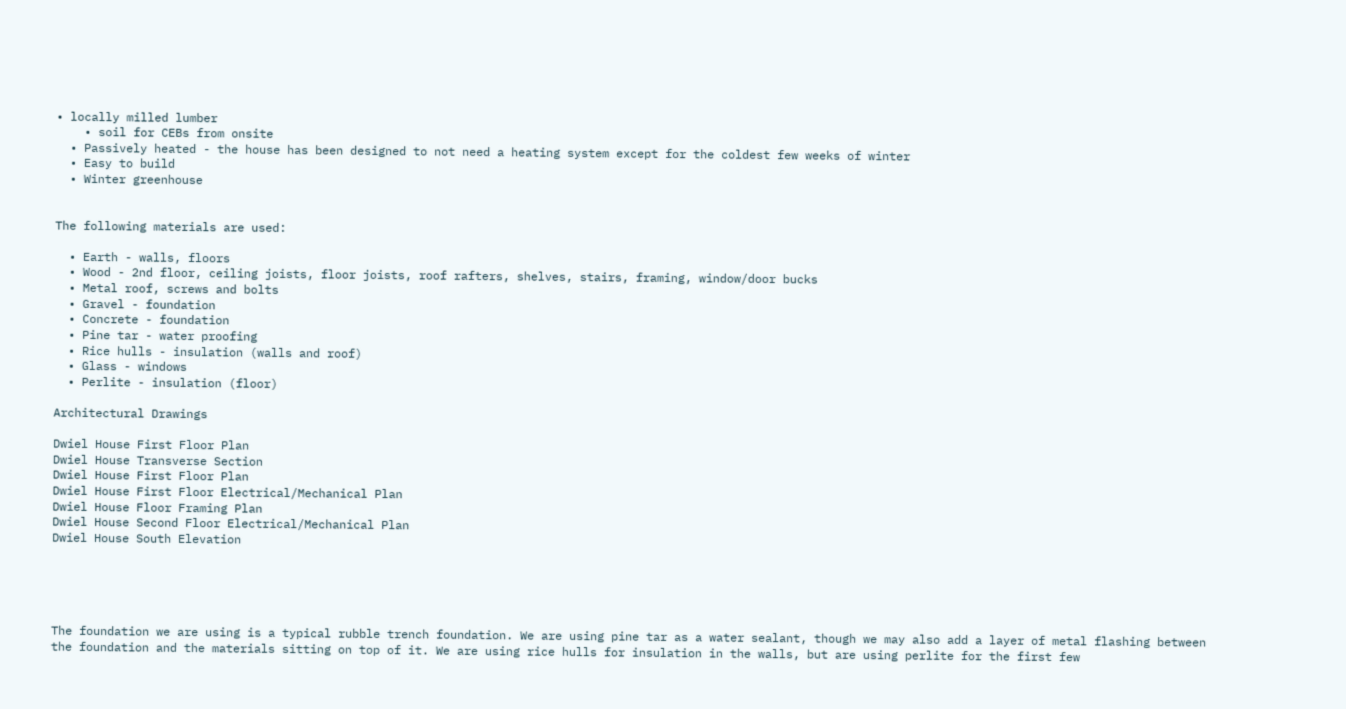• locally milled lumber
    • soil for CEBs from onsite
  • Passively heated - the house has been designed to not need a heating system except for the coldest few weeks of winter
  • Easy to build
  • Winter greenhouse


The following materials are used:

  • Earth - walls, floors
  • Wood - 2nd floor, ceiling joists, floor joists, roof rafters, shelves, stairs, framing, window/door bucks
  • Metal roof, screws and bolts
  • Gravel - foundation
  • Concrete - foundation
  • Pine tar - water proofing
  • Rice hulls - insulation (walls and roof)
  • Glass - windows
  • Perlite - insulation (floor)

Architectural Drawings

Dwiel House First Floor Plan
Dwiel House Transverse Section
Dwiel House First Floor Plan
Dwiel House First Floor Electrical/Mechanical Plan
Dwiel House Floor Framing Plan
Dwiel House Second Floor Electrical/Mechanical Plan
Dwiel House South Elevation





The foundation we are using is a typical rubble trench foundation. We are using pine tar as a water sealant, though we may also add a layer of metal flashing between the foundation and the materials sitting on top of it. We are using rice hulls for insulation in the walls, but are using perlite for the first few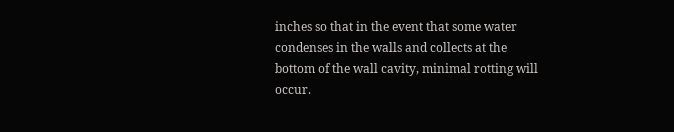inches so that in the event that some water condenses in the walls and collects at the bottom of the wall cavity, minimal rotting will occur.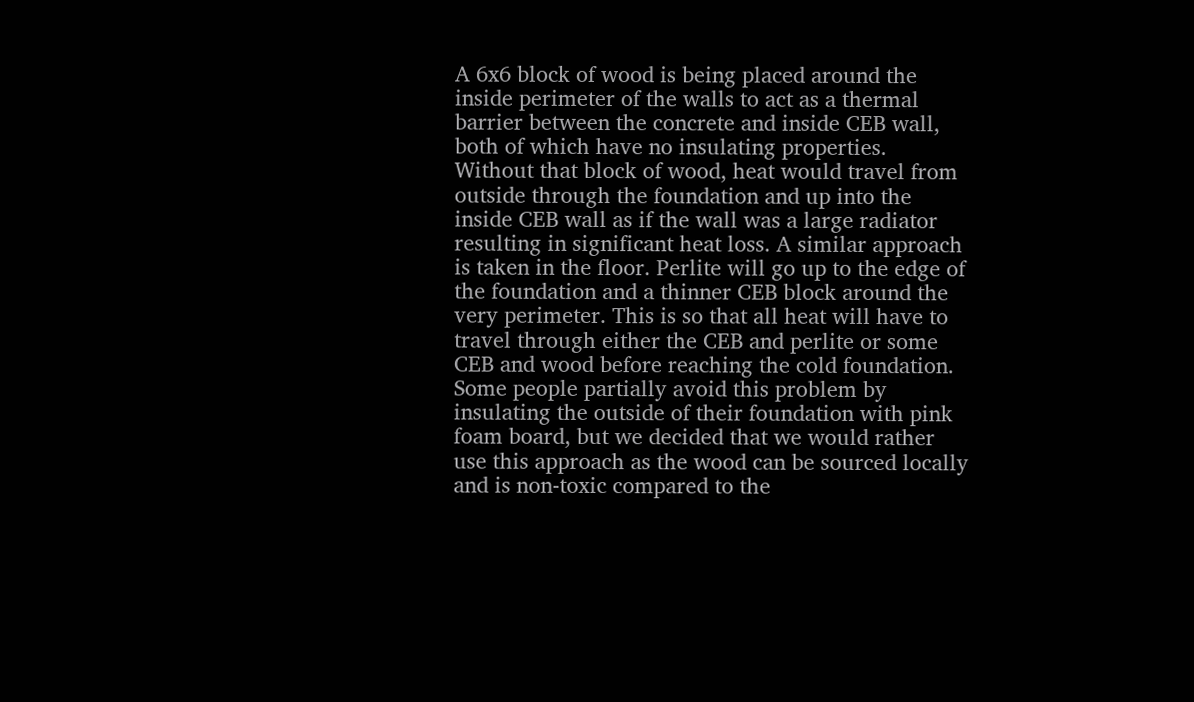A 6x6 block of wood is being placed around the inside perimeter of the walls to act as a thermal barrier between the concrete and inside CEB wall, both of which have no insulating properties. Without that block of wood, heat would travel from outside through the foundation and up into the inside CEB wall as if the wall was a large radiator resulting in significant heat loss. A similar approach is taken in the floor. Perlite will go up to the edge of the foundation and a thinner CEB block around the very perimeter. This is so that all heat will have to travel through either the CEB and perlite or some CEB and wood before reaching the cold foundation. Some people partially avoid this problem by insulating the outside of their foundation with pink foam board, but we decided that we would rather use this approach as the wood can be sourced locally and is non-toxic compared to the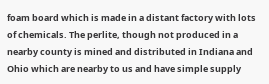foam board which is made in a distant factory with lots of chemicals. The perlite, though not produced in a nearby county is mined and distributed in Indiana and Ohio which are nearby to us and have simple supply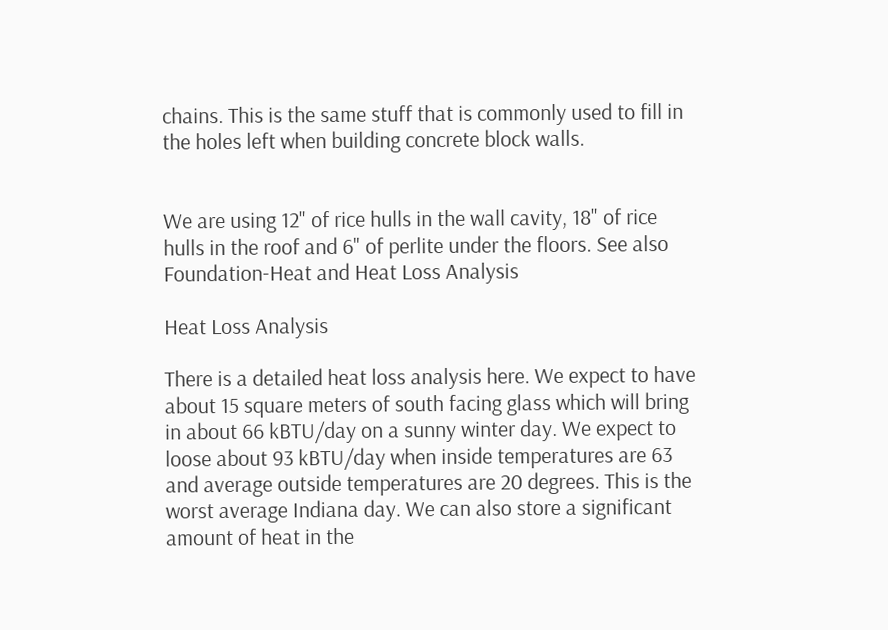chains. This is the same stuff that is commonly used to fill in the holes left when building concrete block walls.


We are using 12" of rice hulls in the wall cavity, 18" of rice hulls in the roof and 6" of perlite under the floors. See also Foundation-Heat and Heat Loss Analysis

Heat Loss Analysis

There is a detailed heat loss analysis here. We expect to have about 15 square meters of south facing glass which will bring in about 66 kBTU/day on a sunny winter day. We expect to loose about 93 kBTU/day when inside temperatures are 63 and average outside temperatures are 20 degrees. This is the worst average Indiana day. We can also store a significant amount of heat in the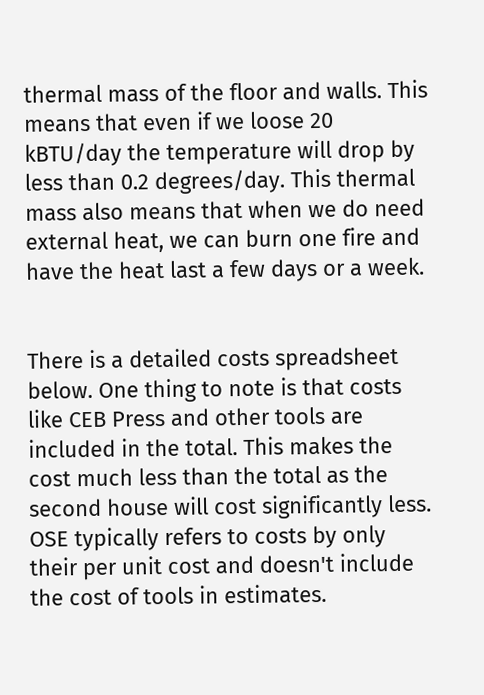thermal mass of the floor and walls. This means that even if we loose 20 kBTU/day the temperature will drop by less than 0.2 degrees/day. This thermal mass also means that when we do need external heat, we can burn one fire and have the heat last a few days or a week.


There is a detailed costs spreadsheet below. One thing to note is that costs like CEB Press and other tools are included in the total. This makes the cost much less than the total as the second house will cost significantly less. OSE typically refers to costs by only their per unit cost and doesn't include the cost of tools in estimates.